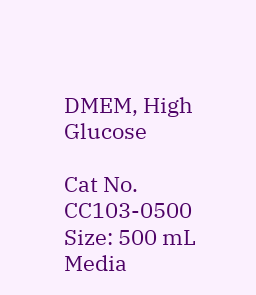DMEM, High Glucose

Cat No. CC103-0500 Size: 500 mL
Media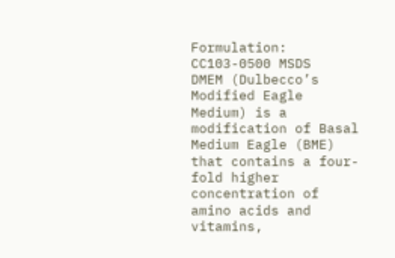Formulation: CC103-0500 MSDS
DMEM (Dulbecco’s Modified Eagle Medium) is a modification of Basal Medium Eagle (BME) that contains a four-fold higher concentration of amino acids and vitamins,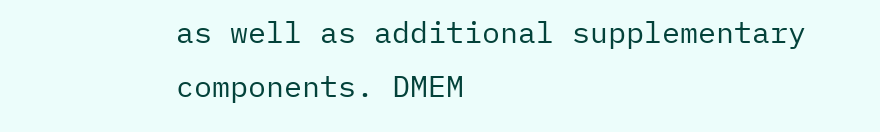as well as additional supplementary components. DMEM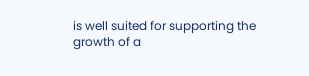is well suited for supporting the growth of a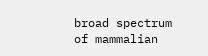broad spectrum of mammalian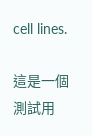cell lines.

這是一個測試用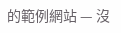的範例網站 — 沒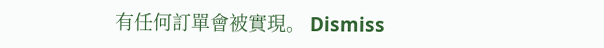有任何訂單會被實現。 Dismiss